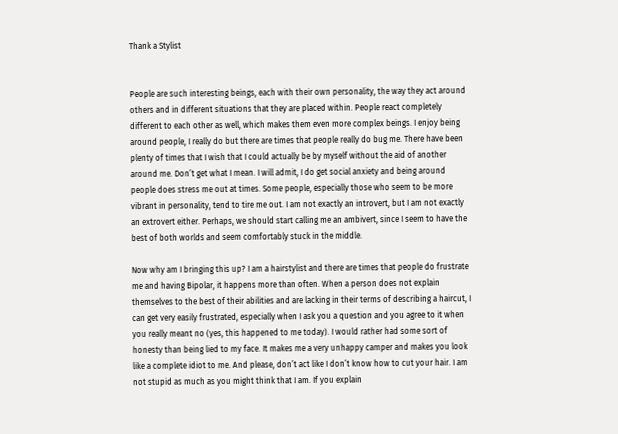Thank a Stylist


People are such interesting beings, each with their own personality, the way they act around others and in different situations that they are placed within. People react completely different to each other as well, which makes them even more complex beings. I enjoy being around people, I really do but there are times that people really do bug me. There have been plenty of times that I wish that I could actually be by myself without the aid of another around me. Don’t get what I mean. I will admit, I do get social anxiety and being around people does stress me out at times. Some people, especially those who seem to be more vibrant in personality, tend to tire me out. I am not exactly an introvert, but I am not exactly an extrovert either. Perhaps, we should start calling me an ambivert, since I seem to have the best of both worlds and seem comfortably stuck in the middle.

Now why am I bringing this up? I am a hairstylist and there are times that people do frustrate me and having Bipolar, it happens more than often. When a person does not explain themselves to the best of their abilities and are lacking in their terms of describing a haircut, I can get very easily frustrated, especially when I ask you a question and you agree to it when you really meant no (yes, this happened to me today). I would rather had some sort of honesty than being lied to my face. It makes me a very unhappy camper and makes you look like a complete idiot to me. And please, don’t act like I don’t know how to cut your hair. I am not stupid as much as you might think that I am. If you explain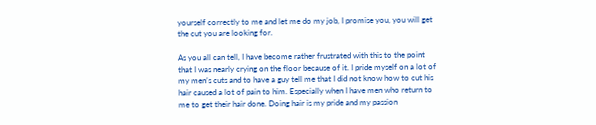yourself correctly to me and let me do my job, I promise you, you will get the cut you are looking for.

As you all can tell, I have become rather frustrated with this to the point that I was nearly crying on the floor because of it. I pride myself on a lot of my men’s cuts and to have a guy tell me that I did not know how to cut his hair caused a lot of pain to him. Especially when I have men who return to me to get their hair done. Doing hair is my pride and my passion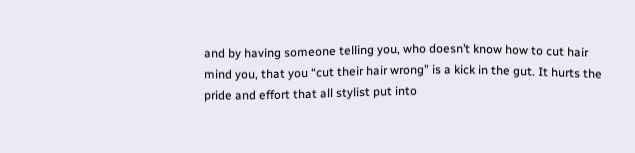and by having someone telling you, who doesn’t know how to cut hair mind you, that you “cut their hair wrong” is a kick in the gut. It hurts the pride and effort that all stylist put into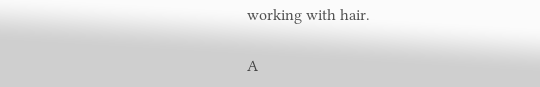working with hair.

A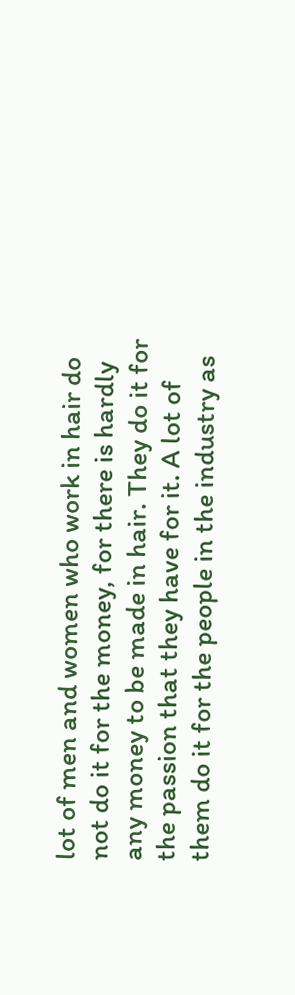lot of men and women who work in hair do not do it for the money, for there is hardly any money to be made in hair. They do it for the passion that they have for it. A lot of them do it for the people in the industry as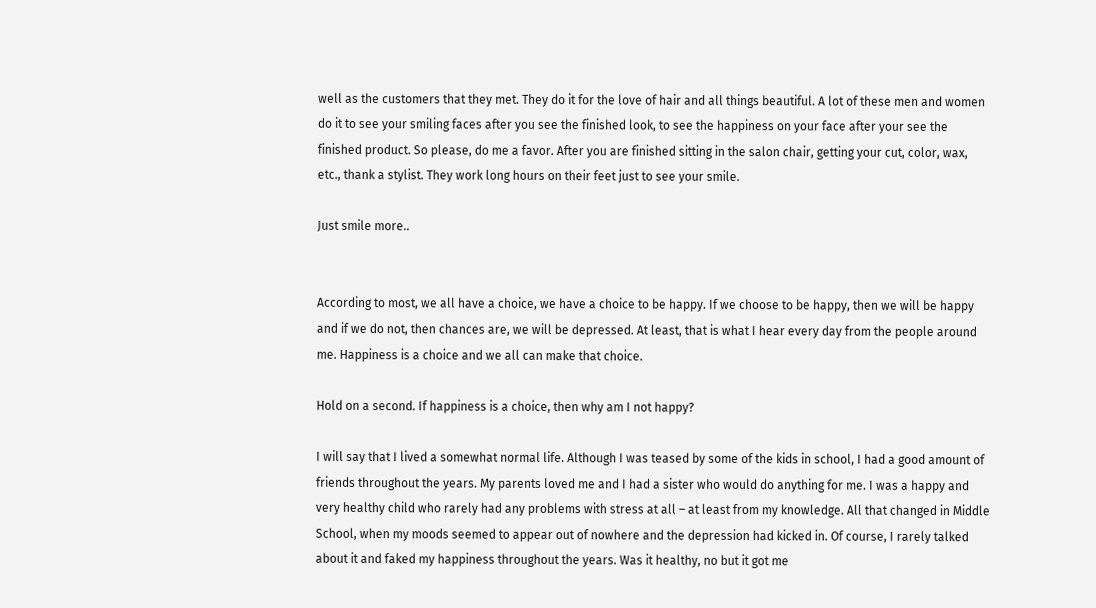well as the customers that they met. They do it for the love of hair and all things beautiful. A lot of these men and women do it to see your smiling faces after you see the finished look, to see the happiness on your face after your see the finished product. So please, do me a favor. After you are finished sitting in the salon chair, getting your cut, color, wax, etc., thank a stylist. They work long hours on their feet just to see your smile.

Just smile more..


According to most, we all have a choice, we have a choice to be happy. If we choose to be happy, then we will be happy and if we do not, then chances are, we will be depressed. At least, that is what I hear every day from the people around me. Happiness is a choice and we all can make that choice.

Hold on a second. If happiness is a choice, then why am I not happy?

I will say that I lived a somewhat normal life. Although I was teased by some of the kids in school, I had a good amount of friends throughout the years. My parents loved me and I had a sister who would do anything for me. I was a happy and very healthy child who rarely had any problems with stress at all – at least from my knowledge. All that changed in Middle School, when my moods seemed to appear out of nowhere and the depression had kicked in. Of course, I rarely talked about it and faked my happiness throughout the years. Was it healthy, no but it got me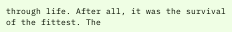through life. After all, it was the survival of the fittest. The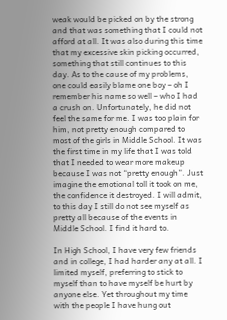weak would be picked on by the strong and that was something that I could not afford at all. It was also during this time that my excessive skin picking occurred, something that still continues to this day. As to the cause of my problems, one could easily blame one boy – oh I remember his name so well – who I had a crush on. Unfortunately, he did not feel the same for me. I was too plain for him, not pretty enough compared to most of the girls in Middle School. It was the first time in my life that I was told that I needed to wear more makeup because I was not “pretty enough”. Just imagine the emotional toll it took on me, the confidence it destroyed. I will admit, to this day I still do not see myself as pretty all because of the events in Middle School. I find it hard to.

In High School, I have very few friends and in college, I had harder any at all. I limited myself, preferring to stick to myself than to have myself be hurt by anyone else. Yet throughout my time with the people I have hung out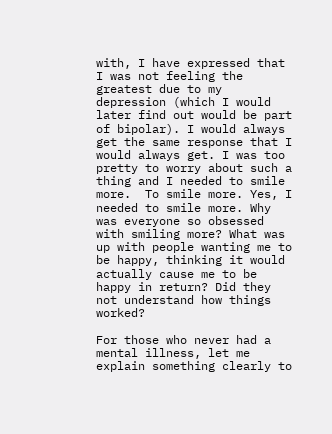with, I have expressed that I was not feeling the greatest due to my depression (which I would later find out would be part of bipolar). I would always get the same response that I would always get. I was too pretty to worry about such a thing and I needed to smile more.  To smile more. Yes, I needed to smile more. Why was everyone so obsessed with smiling more? What was up with people wanting me to be happy, thinking it would actually cause me to be happy in return? Did they not understand how things worked?

For those who never had a mental illness, let me explain something clearly to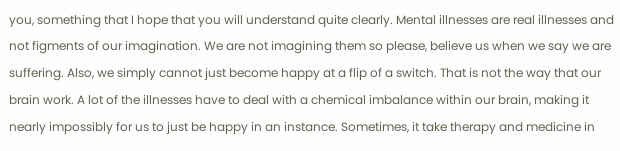you, something that I hope that you will understand quite clearly. Mental illnesses are real illnesses and not figments of our imagination. We are not imagining them so please, believe us when we say we are suffering. Also, we simply cannot just become happy at a flip of a switch. That is not the way that our brain work. A lot of the illnesses have to deal with a chemical imbalance within our brain, making it nearly impossibly for us to just be happy in an instance. Sometimes, it take therapy and medicine in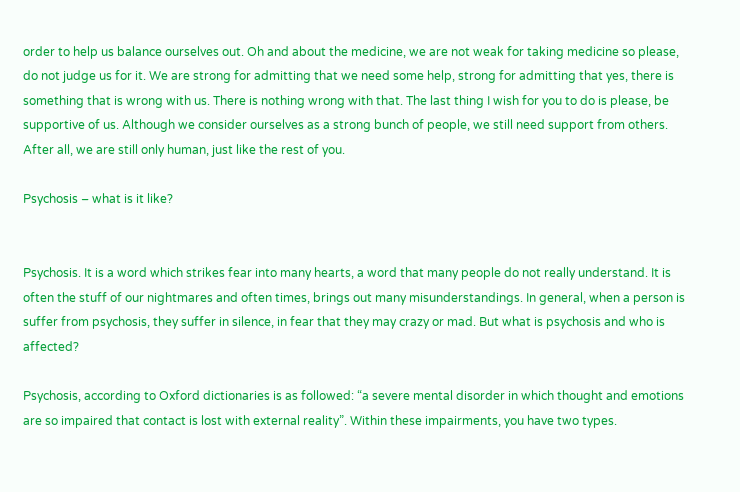order to help us balance ourselves out. Oh and about the medicine, we are not weak for taking medicine so please, do not judge us for it. We are strong for admitting that we need some help, strong for admitting that yes, there is something that is wrong with us. There is nothing wrong with that. The last thing I wish for you to do is please, be supportive of us. Although we consider ourselves as a strong bunch of people, we still need support from others. After all, we are still only human, just like the rest of you.

Psychosis – what is it like?


Psychosis. It is a word which strikes fear into many hearts, a word that many people do not really understand. It is often the stuff of our nightmares and often times, brings out many misunderstandings. In general, when a person is suffer from psychosis, they suffer in silence, in fear that they may crazy or mad. But what is psychosis and who is affected?

Psychosis, according to Oxford dictionaries is as followed: “a severe mental disorder in which thought and emotions are so impaired that contact is lost with external reality”. Within these impairments, you have two types.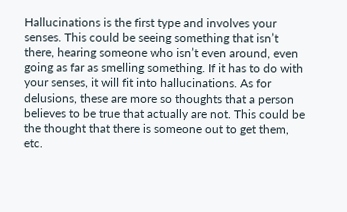Hallucinations is the first type and involves your senses. This could be seeing something that isn’t there, hearing someone who isn’t even around, even going as far as smelling something. If it has to do with your senses, it will fit into hallucinations. As for delusions, these are more so thoughts that a person believes to be true that actually are not. This could be the thought that there is someone out to get them, etc.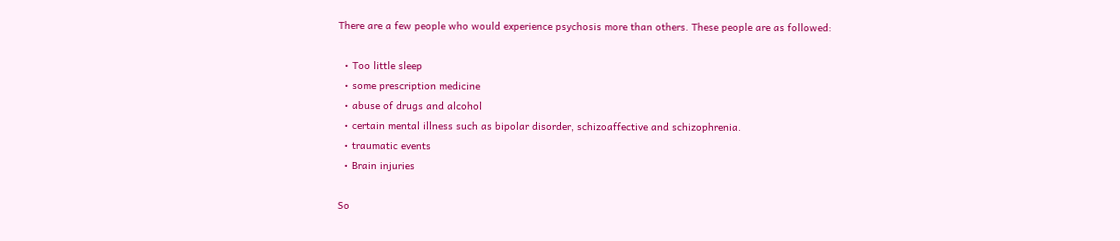There are a few people who would experience psychosis more than others. These people are as followed:

  • Too little sleep
  • some prescription medicine
  • abuse of drugs and alcohol
  • certain mental illness such as bipolar disorder, schizoaffective and schizophrenia.
  • traumatic events
  • Brain injuries

So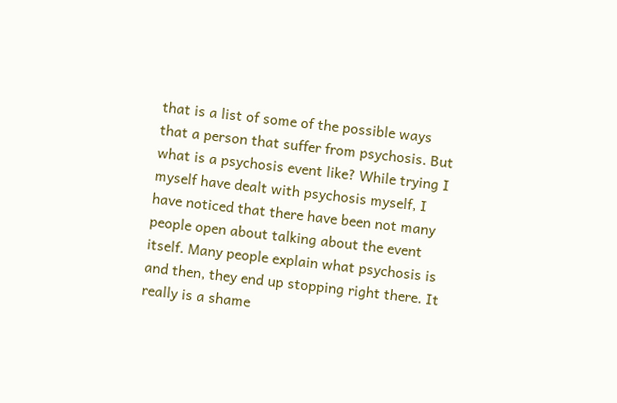that is a list of some of the possible ways that a person that suffer from psychosis. But what is a psychosis event like? While trying I myself have dealt with psychosis myself, I have noticed that there have been not many people open about talking about the event itself. Many people explain what psychosis is and then, they end up stopping right there. It really is a shame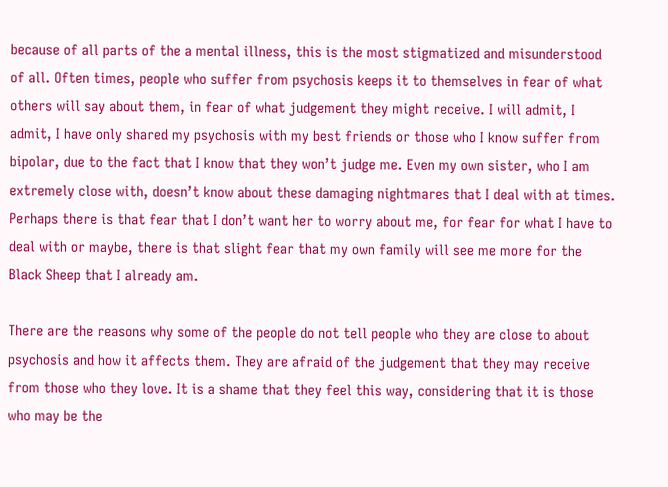because of all parts of the a mental illness, this is the most stigmatized and misunderstood of all. Often times, people who suffer from psychosis keeps it to themselves in fear of what others will say about them, in fear of what judgement they might receive. I will admit, I admit, I have only shared my psychosis with my best friends or those who I know suffer from bipolar, due to the fact that I know that they won’t judge me. Even my own sister, who I am extremely close with, doesn’t know about these damaging nightmares that I deal with at times. Perhaps there is that fear that I don’t want her to worry about me, for fear for what I have to deal with or maybe, there is that slight fear that my own family will see me more for the Black Sheep that I already am.

There are the reasons why some of the people do not tell people who they are close to about psychosis and how it affects them. They are afraid of the judgement that they may receive from those who they love. It is a shame that they feel this way, considering that it is those who may be the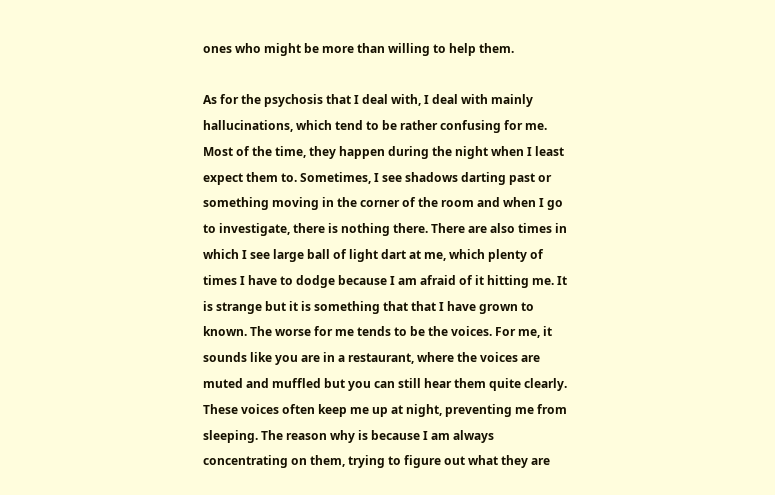ones who might be more than willing to help them.

As for the psychosis that I deal with, I deal with mainly hallucinations, which tend to be rather confusing for me. Most of the time, they happen during the night when I least expect them to. Sometimes, I see shadows darting past or something moving in the corner of the room and when I go to investigate, there is nothing there. There are also times in which I see large ball of light dart at me, which plenty of times I have to dodge because I am afraid of it hitting me. It is strange but it is something that that I have grown to known. The worse for me tends to be the voices. For me, it sounds like you are in a restaurant, where the voices are muted and muffled but you can still hear them quite clearly. These voices often keep me up at night, preventing me from sleeping. The reason why is because I am always concentrating on them, trying to figure out what they are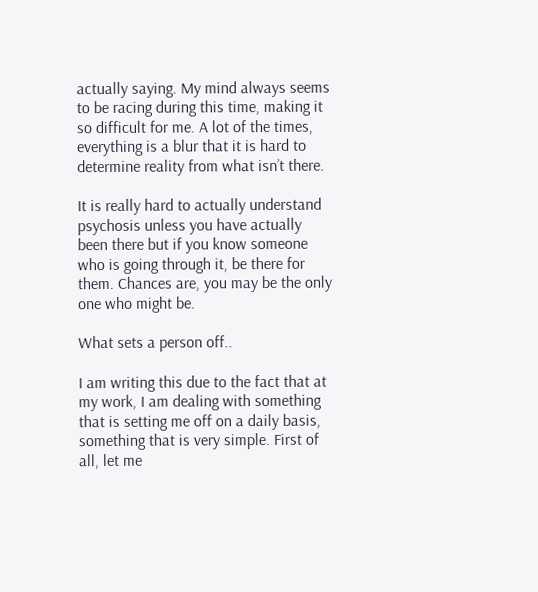actually saying. My mind always seems to be racing during this time, making it so difficult for me. A lot of the times, everything is a blur that it is hard to determine reality from what isn’t there.

It is really hard to actually understand psychosis unless you have actually been there but if you know someone who is going through it, be there for them. Chances are, you may be the only one who might be.

What sets a person off..

I am writing this due to the fact that at my work, I am dealing with something that is setting me off on a daily basis, something that is very simple. First of all, let me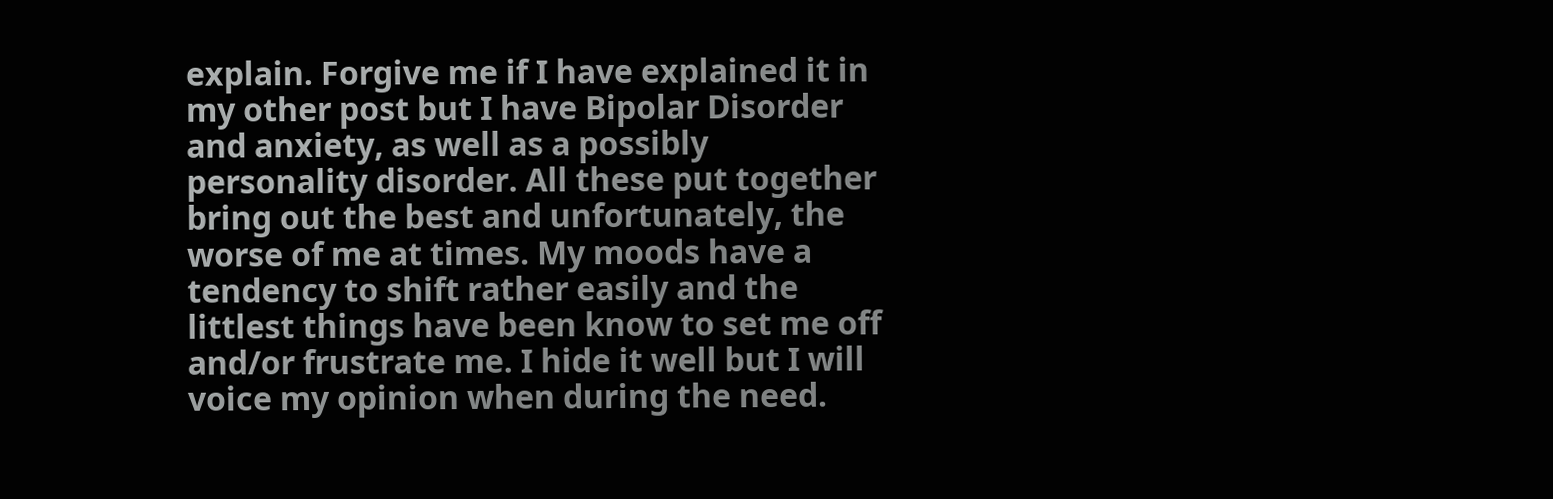explain. Forgive me if I have explained it in my other post but I have Bipolar Disorder and anxiety, as well as a possibly personality disorder. All these put together bring out the best and unfortunately, the worse of me at times. My moods have a tendency to shift rather easily and the littlest things have been know to set me off and/or frustrate me. I hide it well but I will voice my opinion when during the need.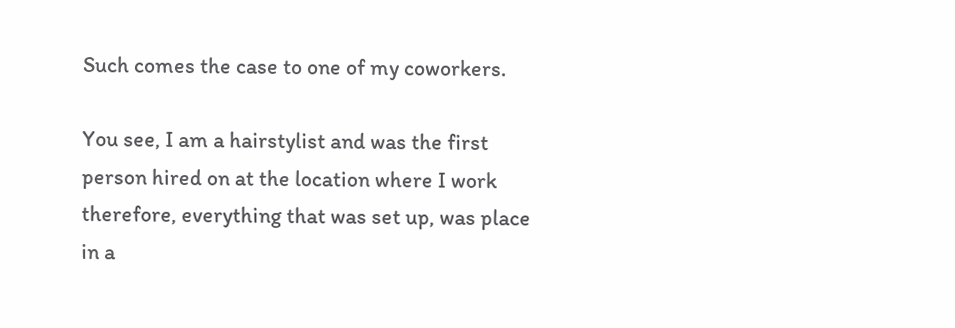Such comes the case to one of my coworkers.

You see, I am a hairstylist and was the first person hired on at the location where I work therefore, everything that was set up, was place in a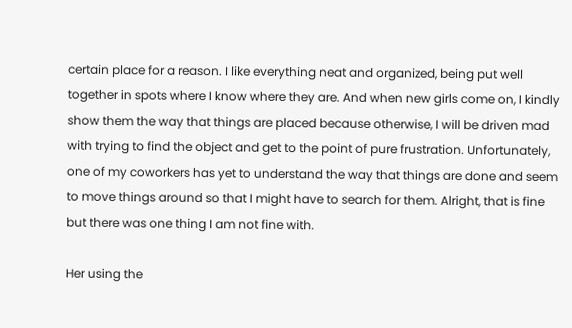certain place for a reason. I like everything neat and organized, being put well together in spots where I know where they are. And when new girls come on, I kindly show them the way that things are placed because otherwise, I will be driven mad with trying to find the object and get to the point of pure frustration. Unfortunately, one of my coworkers has yet to understand the way that things are done and seem to move things around so that I might have to search for them. Alright, that is fine but there was one thing I am not fine with.

Her using the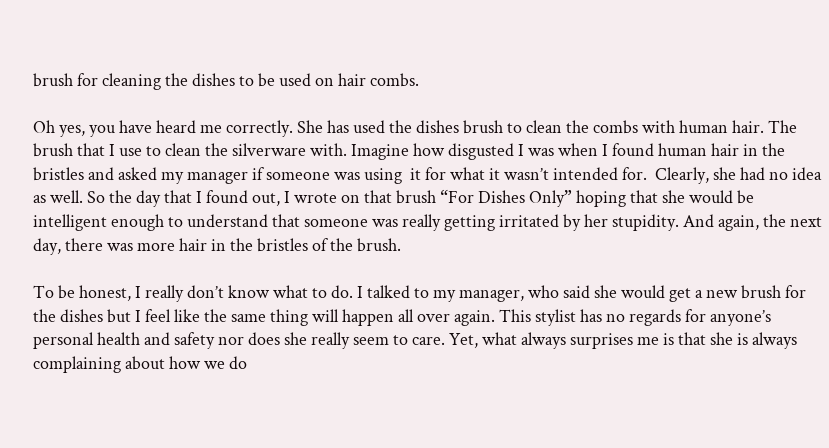brush for cleaning the dishes to be used on hair combs.

Oh yes, you have heard me correctly. She has used the dishes brush to clean the combs with human hair. The brush that I use to clean the silverware with. Imagine how disgusted I was when I found human hair in the bristles and asked my manager if someone was using  it for what it wasn’t intended for.  Clearly, she had no idea as well. So the day that I found out, I wrote on that brush “For Dishes Only” hoping that she would be intelligent enough to understand that someone was really getting irritated by her stupidity. And again, the next day, there was more hair in the bristles of the brush.

To be honest, I really don’t know what to do. I talked to my manager, who said she would get a new brush for the dishes but I feel like the same thing will happen all over again. This stylist has no regards for anyone’s personal health and safety nor does she really seem to care. Yet, what always surprises me is that she is always complaining about how we do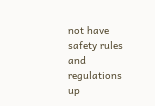not have safety rules and regulations up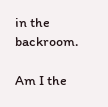in the backroom.

Am I the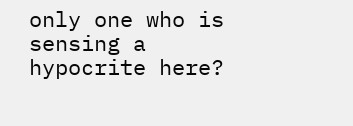only one who is sensing a hypocrite here?